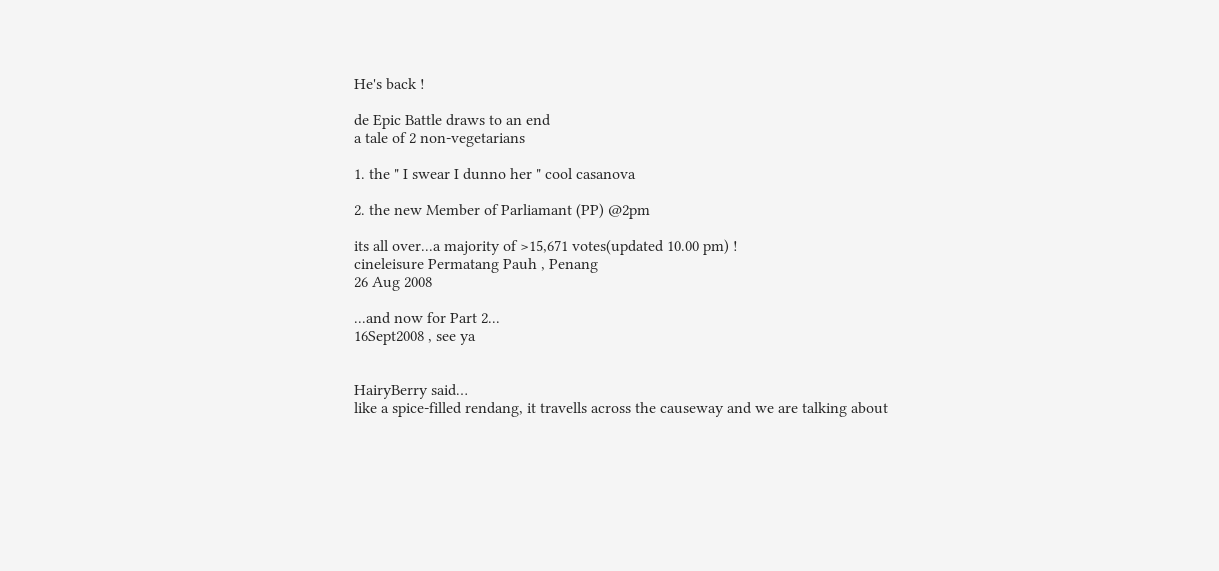He's back !

de Epic Battle draws to an end
a tale of 2 non-vegetarians

1. the " I swear I dunno her " cool casanova

2. the new Member of Parliamant (PP) @2pm

its all over...a majority of >15,671 votes(updated 10.00 pm) !
cineleisure Permatang Pauh , Penang
26 Aug 2008

...and now for Part 2...
16Sept2008 , see ya


HairyBerry said…
like a spice-filled rendang, it travells across the causeway and we are talking about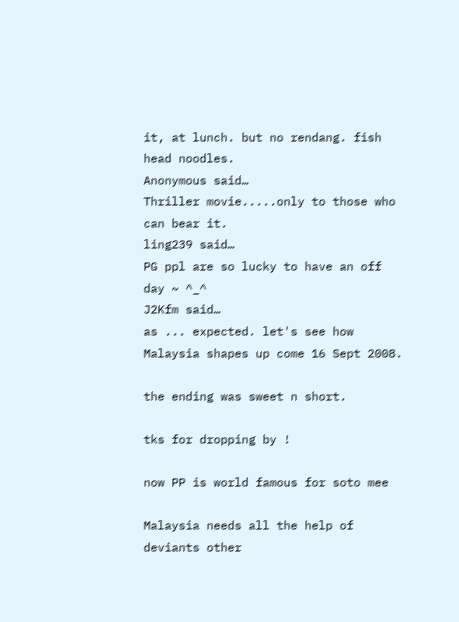it, at lunch. but no rendang. fish head noodles.
Anonymous said…
Thriller movie.....only to those who can bear it.
ling239 said…
PG ppl are so lucky to have an off day ~ ^_^
J2Kfm said…
as ... expected. let's see how Malaysia shapes up come 16 Sept 2008.

the ending was sweet n short.

tks for dropping by !

now PP is world famous for soto mee

Malaysia needs all the help of deviants other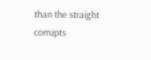than the straight corrupts